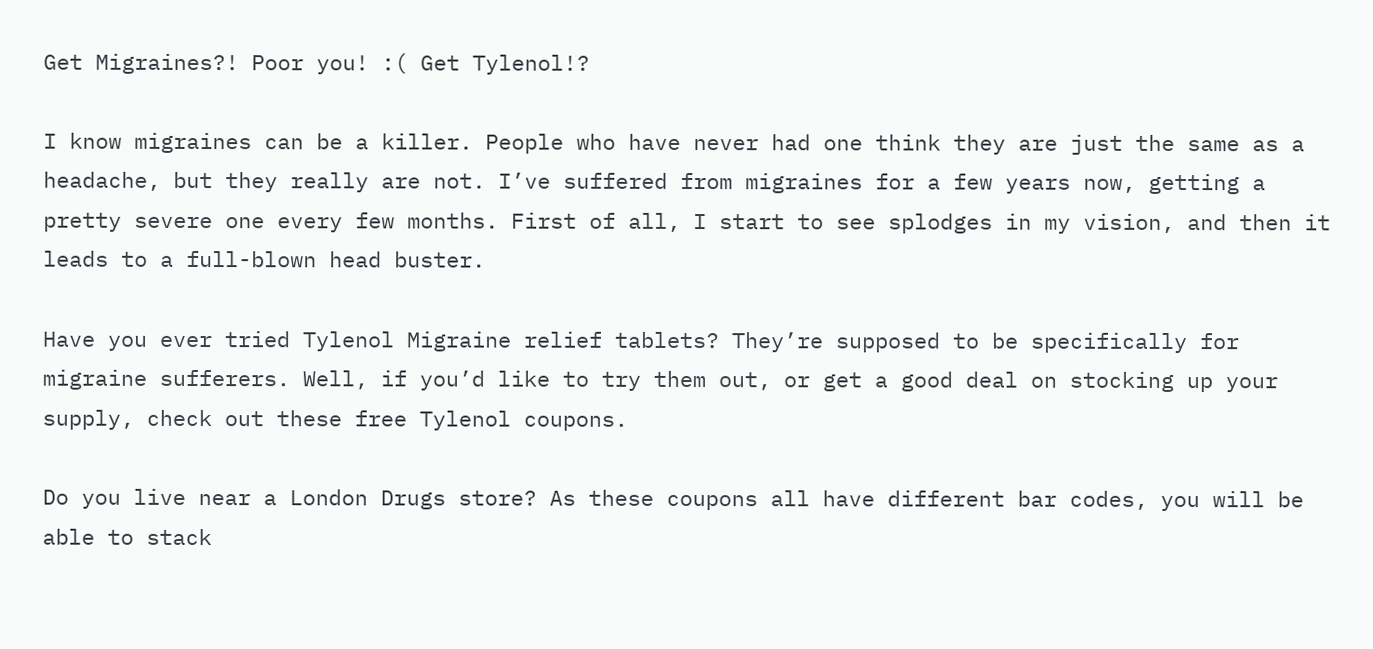Get Migraines?! Poor you! :( Get Tylenol!?

I know migraines can be a killer. People who have never had one think they are just the same as a headache, but they really are not. I’ve suffered from migraines for a few years now, getting a pretty severe one every few months. First of all, I start to see splodges in my vision, and then it leads to a full-blown head buster.

Have you ever tried Tylenol Migraine relief tablets? They’re supposed to be specifically for migraine sufferers. Well, if you’d like to try them out, or get a good deal on stocking up your supply, check out these free Tylenol coupons.

Do you live near a London Drugs store? As these coupons all have different bar codes, you will be able to stack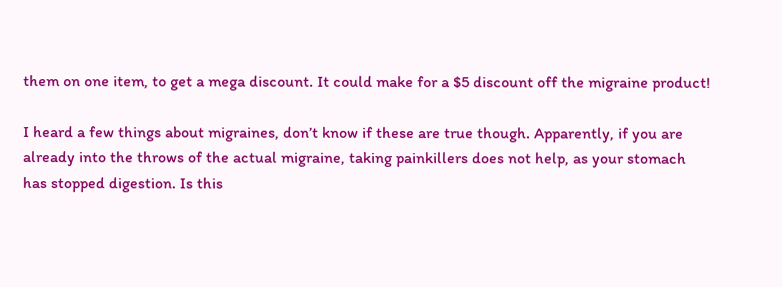them on one item, to get a mega discount. It could make for a $5 discount off the migraine product!

I heard a few things about migraines, don’t know if these are true though. Apparently, if you are already into the throws of the actual migraine, taking painkillers does not help, as your stomach has stopped digestion. Is this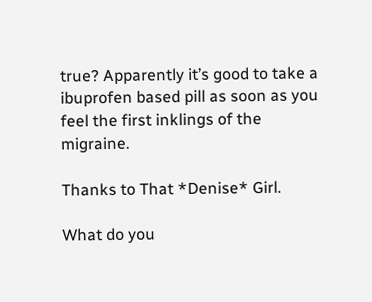true? Apparently it’s good to take a ibuprofen based pill as soon as you feel the first inklings of the migraine.

Thanks to That *Denise* Girl.

What do you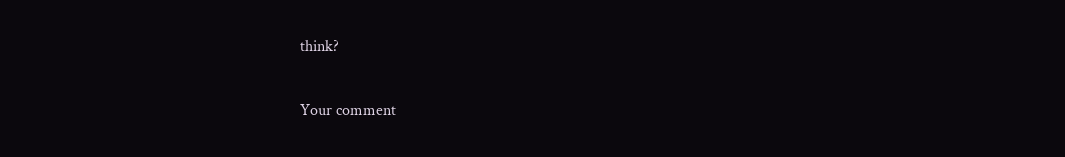think?

Your comment